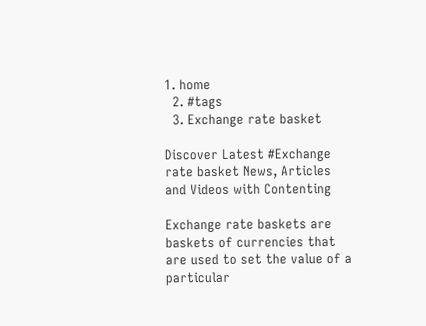1. home
  2. #tags
  3. Exchange rate basket

Discover Latest #Exchange rate basket News, Articles and Videos with Contenting

Exchange rate baskets are baskets of currencies that are used to set the value of a particular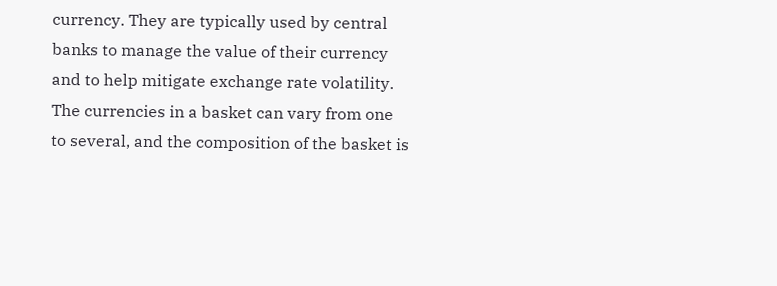currency. They are typically used by central banks to manage the value of their currency and to help mitigate exchange rate volatility. The currencies in a basket can vary from one to several, and the composition of the basket is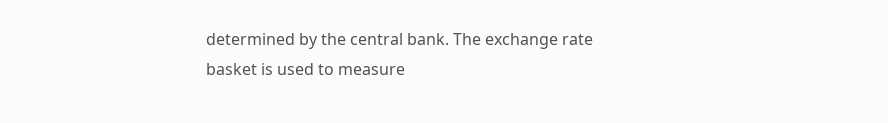determined by the central bank. The exchange rate basket is used to measure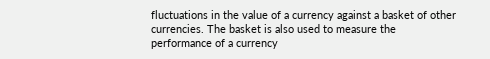fluctuations in the value of a currency against a basket of other currencies. The basket is also used to measure the performance of a currency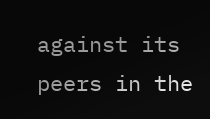against its peers in the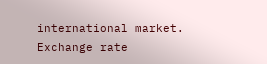international market. Exchange rate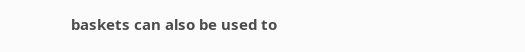baskets can also be used to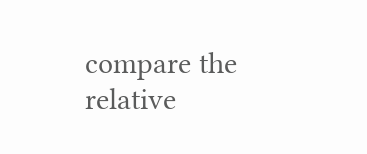compare the relative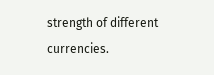strength of different currencies.